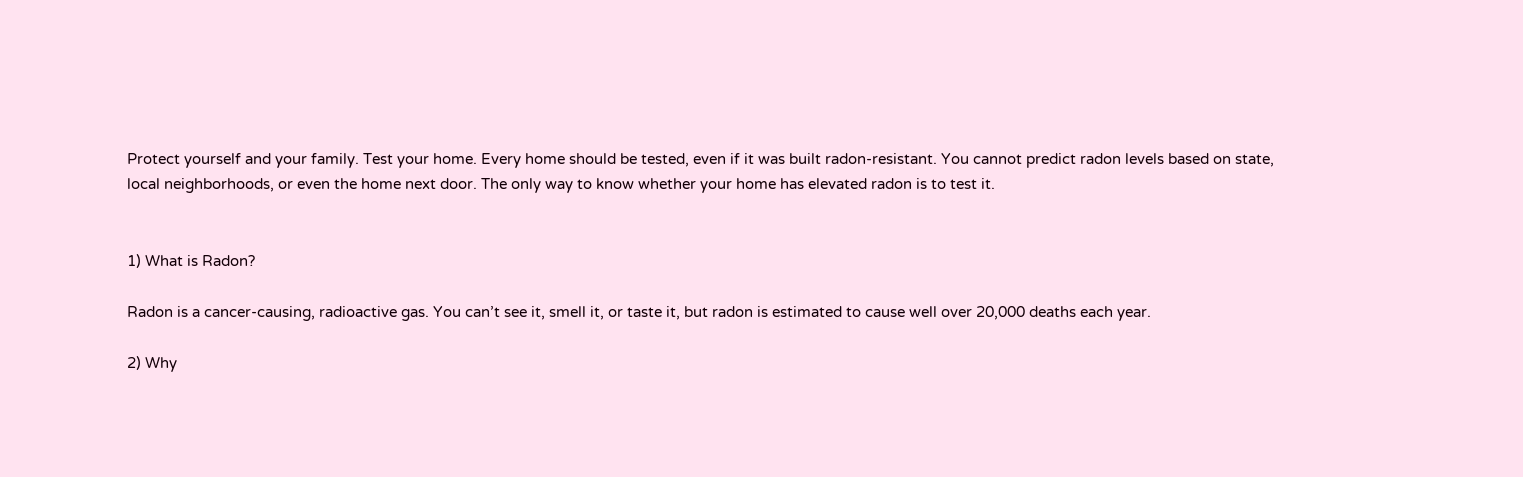Protect yourself and your family. Test your home. Every home should be tested, even if it was built radon-resistant. You cannot predict radon levels based on state, local neighborhoods, or even the home next door. The only way to know whether your home has elevated radon is to test it.


1) What is Radon?

Radon is a cancer-causing, radioactive gas. You can’t see it, smell it, or taste it, but radon is estimated to cause well over 20,000 deaths each year.

2) Why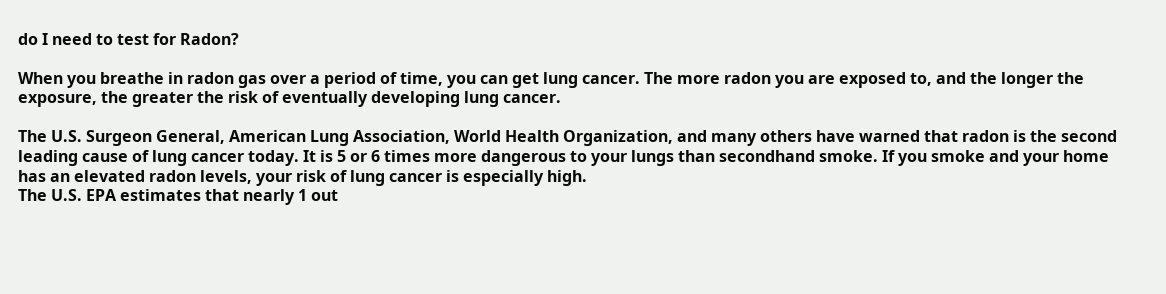do I need to test for Radon?

When you breathe in radon gas over a period of time, you can get lung cancer. The more radon you are exposed to, and the longer the exposure, the greater the risk of eventually developing lung cancer.

The U.S. Surgeon General, American Lung Association, World Health Organization, and many others have warned that radon is the second leading cause of lung cancer today. It is 5 or 6 times more dangerous to your lungs than secondhand smoke. If you smoke and your home has an elevated radon levels, your risk of lung cancer is especially high.
The U.S. EPA estimates that nearly 1 out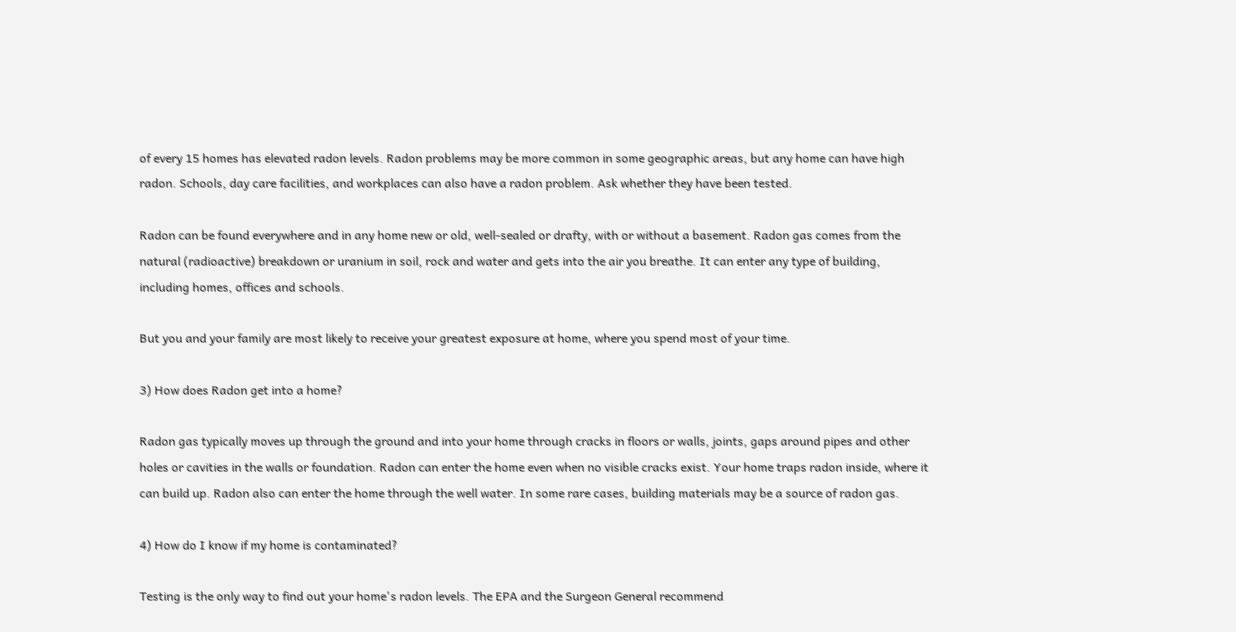of every 15 homes has elevated radon levels. Radon problems may be more common in some geographic areas, but any home can have high radon. Schools, day care facilities, and workplaces can also have a radon problem. Ask whether they have been tested.

Radon can be found everywhere and in any home new or old, well-sealed or drafty, with or without a basement. Radon gas comes from the natural (radioactive) breakdown or uranium in soil, rock and water and gets into the air you breathe. It can enter any type of building, including homes, offices and schools.

But you and your family are most likely to receive your greatest exposure at home, where you spend most of your time.

3) How does Radon get into a home?

Radon gas typically moves up through the ground and into your home through cracks in floors or walls, joints, gaps around pipes and other holes or cavities in the walls or foundation. Radon can enter the home even when no visible cracks exist. Your home traps radon inside, where it can build up. Radon also can enter the home through the well water. In some rare cases, building materials may be a source of radon gas.

4) How do I know if my home is contaminated?

Testing is the only way to find out your home's radon levels. The EPA and the Surgeon General recommend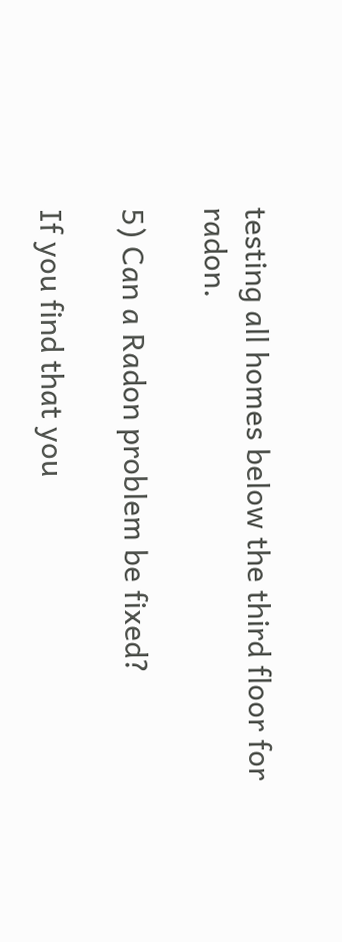testing all homes below the third floor for radon.

5) Can a Radon problem be fixed?

If you find that you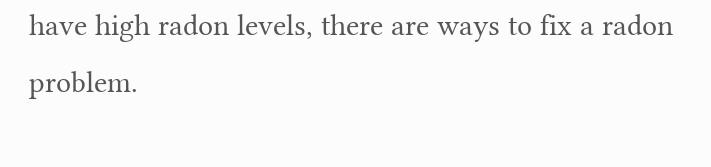have high radon levels, there are ways to fix a radon problem.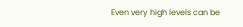Even very high levels can be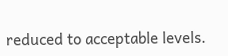reduced to acceptable levels.